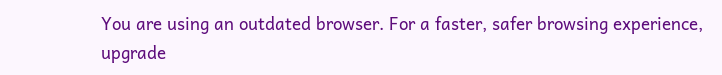You are using an outdated browser. For a faster, safer browsing experience, upgrade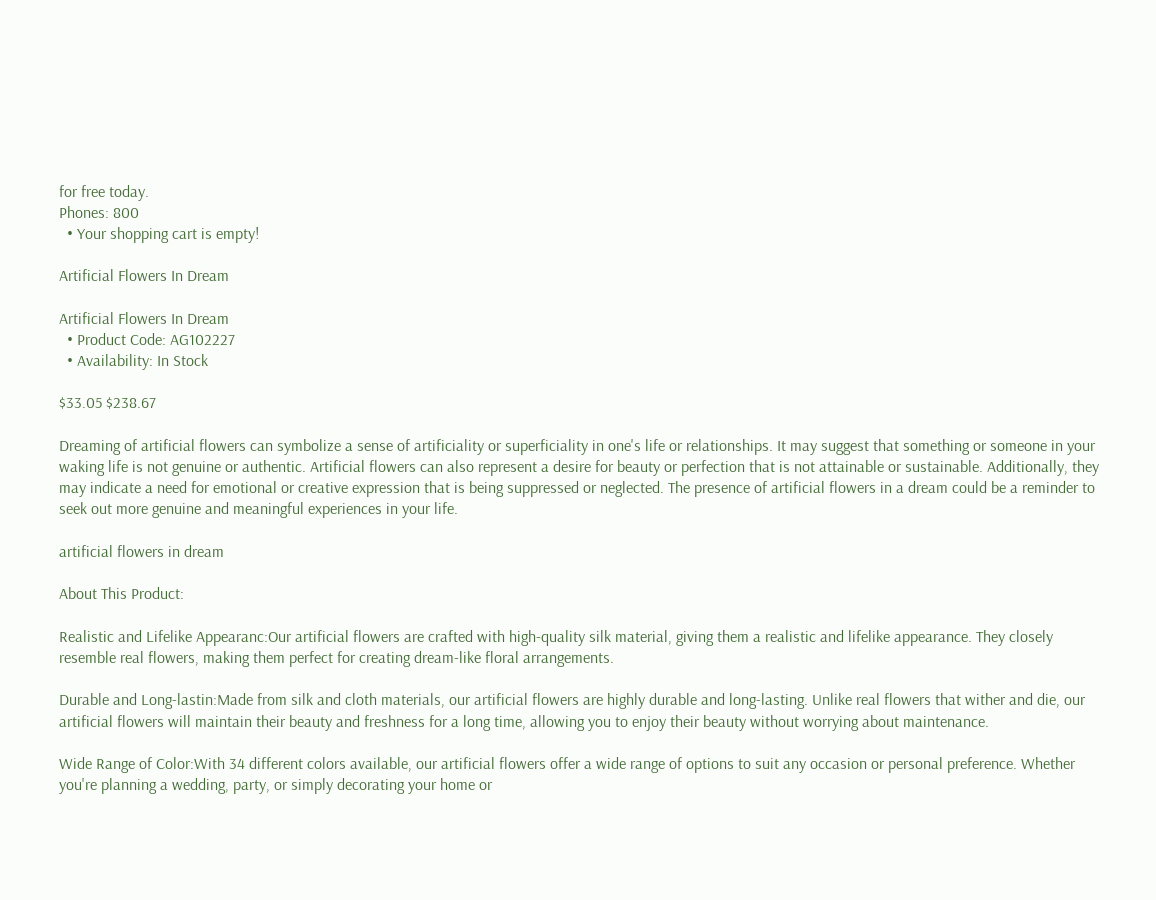for free today.
Phones: 800
  • Your shopping cart is empty!

Artificial Flowers In Dream

Artificial Flowers In Dream
  • Product Code: AG102227
  • Availability: In Stock

$33.05 $238.67

Dreaming of artificial flowers can symbolize a sense of artificiality or superficiality in one's life or relationships. It may suggest that something or someone in your waking life is not genuine or authentic. Artificial flowers can also represent a desire for beauty or perfection that is not attainable or sustainable. Additionally, they may indicate a need for emotional or creative expression that is being suppressed or neglected. The presence of artificial flowers in a dream could be a reminder to seek out more genuine and meaningful experiences in your life.

artificial flowers in dream

About This Product:

Realistic and Lifelike Appearanc:Our artificial flowers are crafted with high-quality silk material, giving them a realistic and lifelike appearance. They closely resemble real flowers, making them perfect for creating dream-like floral arrangements.

Durable and Long-lastin:Made from silk and cloth materials, our artificial flowers are highly durable and long-lasting. Unlike real flowers that wither and die, our artificial flowers will maintain their beauty and freshness for a long time, allowing you to enjoy their beauty without worrying about maintenance.

Wide Range of Color:With 34 different colors available, our artificial flowers offer a wide range of options to suit any occasion or personal preference. Whether you're planning a wedding, party, or simply decorating your home or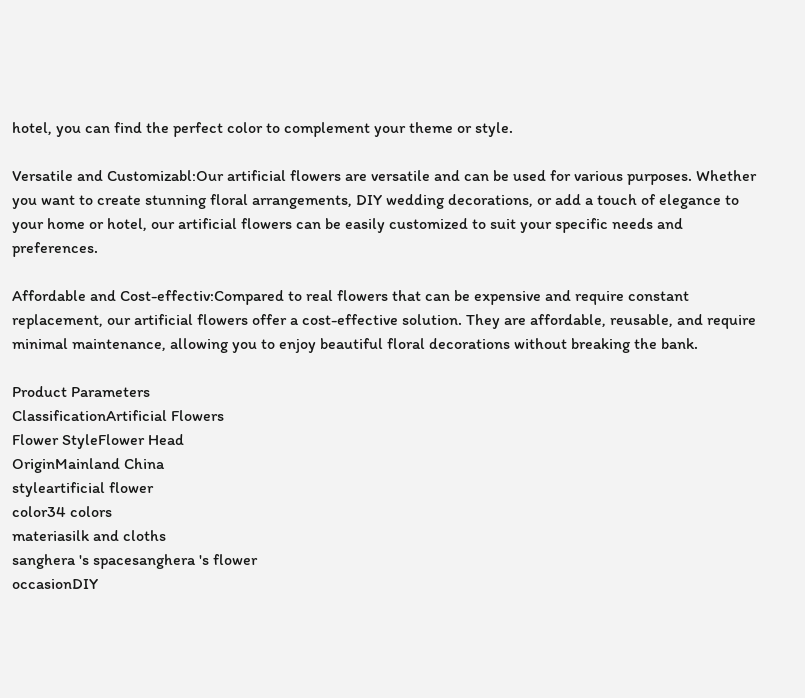hotel, you can find the perfect color to complement your theme or style.

Versatile and Customizabl:Our artificial flowers are versatile and can be used for various purposes. Whether you want to create stunning floral arrangements, DIY wedding decorations, or add a touch of elegance to your home or hotel, our artificial flowers can be easily customized to suit your specific needs and preferences.

Affordable and Cost-effectiv:Compared to real flowers that can be expensive and require constant replacement, our artificial flowers offer a cost-effective solution. They are affordable, reusable, and require minimal maintenance, allowing you to enjoy beautiful floral decorations without breaking the bank.

Product Parameters
ClassificationArtificial Flowers
Flower StyleFlower Head
OriginMainland China
styleartificial flower
color34 colors
materiasilk and cloths
sanghera 's spacesanghera 's flower
occasionDIY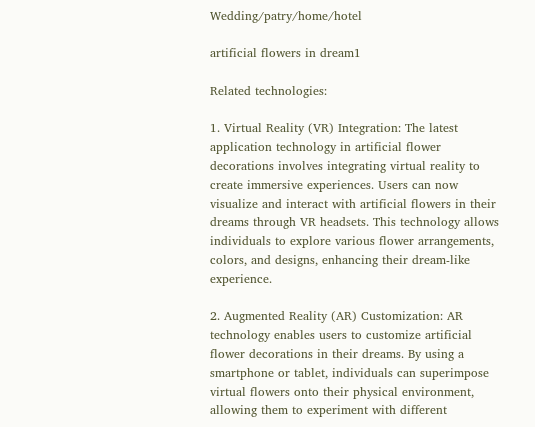Wedding/patry/home/hotel

artificial flowers in dream1

Related technologies:

1. Virtual Reality (VR) Integration: The latest application technology in artificial flower decorations involves integrating virtual reality to create immersive experiences. Users can now visualize and interact with artificial flowers in their dreams through VR headsets. This technology allows individuals to explore various flower arrangements, colors, and designs, enhancing their dream-like experience.

2. Augmented Reality (AR) Customization: AR technology enables users to customize artificial flower decorations in their dreams. By using a smartphone or tablet, individuals can superimpose virtual flowers onto their physical environment, allowing them to experiment with different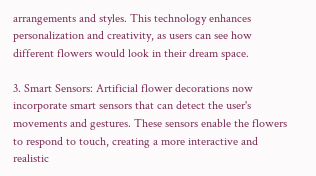arrangements and styles. This technology enhances personalization and creativity, as users can see how different flowers would look in their dream space.

3. Smart Sensors: Artificial flower decorations now incorporate smart sensors that can detect the user's movements and gestures. These sensors enable the flowers to respond to touch, creating a more interactive and realistic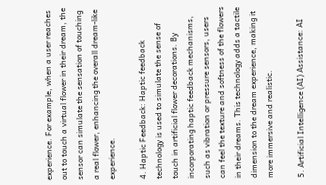experience. For example, when a user reaches out to touch a virtual flower in their dream, the sensor can simulate the sensation of touching a real flower, enhancing the overall dream-like experience.

4. Haptic Feedback: Haptic feedback technology is used to simulate the sense of touch in artificial flower decorations. By incorporating haptic feedback mechanisms, such as vibration or pressure sensors, users can feel the texture and softness of the flowers in their dreams. This technology adds a tactile dimension to the dream experience, making it more immersive and realistic.

5. Artificial Intelligence (AI) Assistance: AI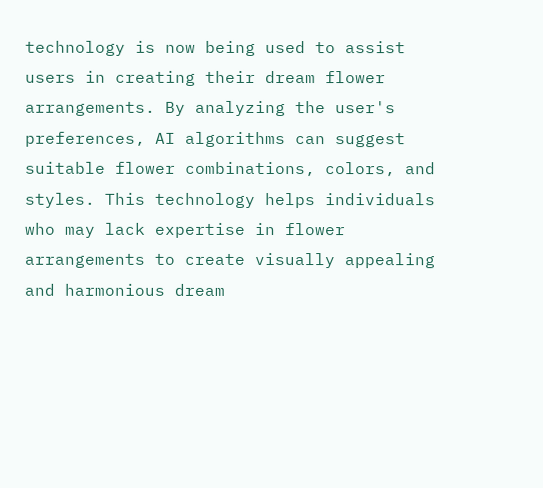technology is now being used to assist users in creating their dream flower arrangements. By analyzing the user's preferences, AI algorithms can suggest suitable flower combinations, colors, and styles. This technology helps individuals who may lack expertise in flower arrangements to create visually appealing and harmonious dream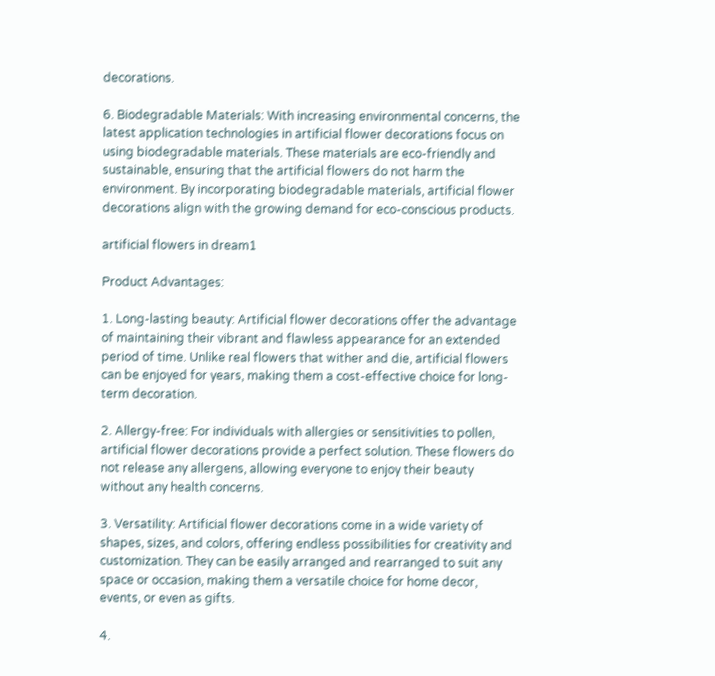decorations.

6. Biodegradable Materials: With increasing environmental concerns, the latest application technologies in artificial flower decorations focus on using biodegradable materials. These materials are eco-friendly and sustainable, ensuring that the artificial flowers do not harm the environment. By incorporating biodegradable materials, artificial flower decorations align with the growing demand for eco-conscious products.

artificial flowers in dream1

Product Advantages:

1. Long-lasting beauty: Artificial flower decorations offer the advantage of maintaining their vibrant and flawless appearance for an extended period of time. Unlike real flowers that wither and die, artificial flowers can be enjoyed for years, making them a cost-effective choice for long-term decoration.

2. Allergy-free: For individuals with allergies or sensitivities to pollen, artificial flower decorations provide a perfect solution. These flowers do not release any allergens, allowing everyone to enjoy their beauty without any health concerns.

3. Versatility: Artificial flower decorations come in a wide variety of shapes, sizes, and colors, offering endless possibilities for creativity and customization. They can be easily arranged and rearranged to suit any space or occasion, making them a versatile choice for home decor, events, or even as gifts.

4.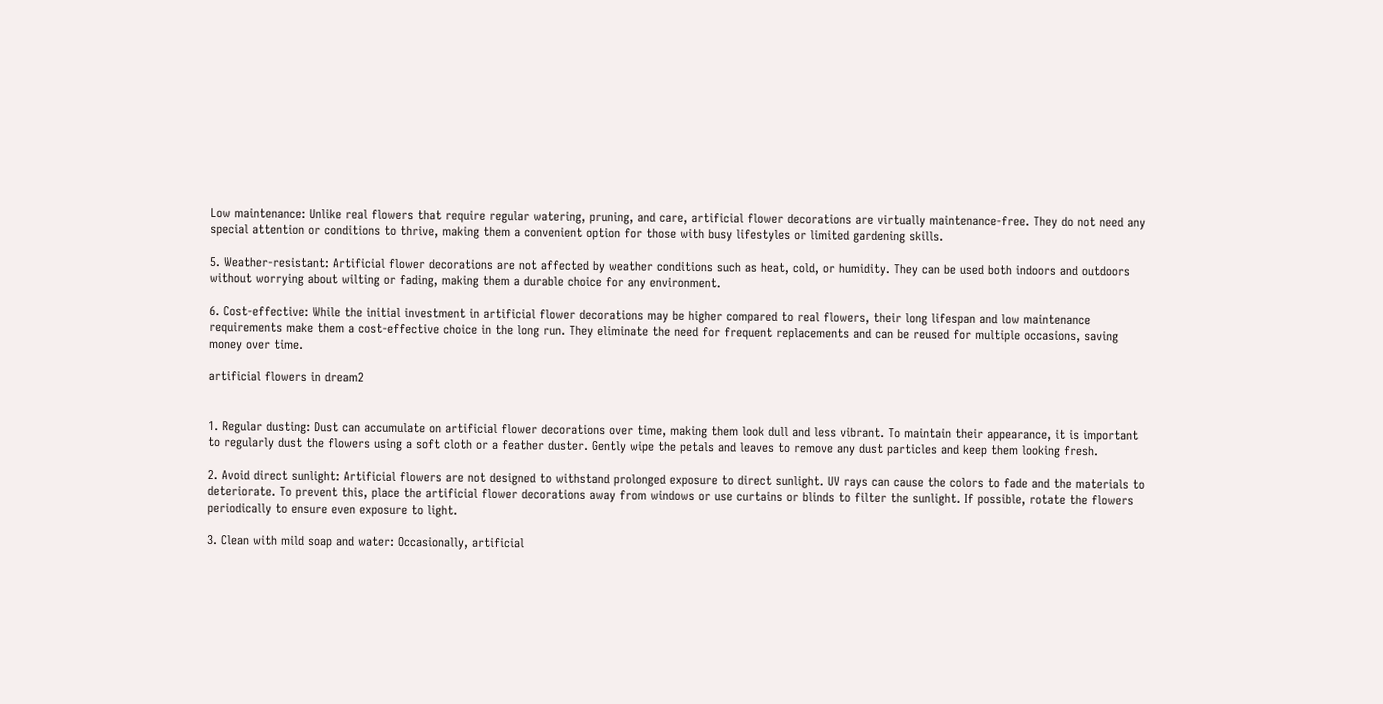Low maintenance: Unlike real flowers that require regular watering, pruning, and care, artificial flower decorations are virtually maintenance-free. They do not need any special attention or conditions to thrive, making them a convenient option for those with busy lifestyles or limited gardening skills.

5. Weather-resistant: Artificial flower decorations are not affected by weather conditions such as heat, cold, or humidity. They can be used both indoors and outdoors without worrying about wilting or fading, making them a durable choice for any environment.

6. Cost-effective: While the initial investment in artificial flower decorations may be higher compared to real flowers, their long lifespan and low maintenance requirements make them a cost-effective choice in the long run. They eliminate the need for frequent replacements and can be reused for multiple occasions, saving money over time.

artificial flowers in dream2


1. Regular dusting: Dust can accumulate on artificial flower decorations over time, making them look dull and less vibrant. To maintain their appearance, it is important to regularly dust the flowers using a soft cloth or a feather duster. Gently wipe the petals and leaves to remove any dust particles and keep them looking fresh.

2. Avoid direct sunlight: Artificial flowers are not designed to withstand prolonged exposure to direct sunlight. UV rays can cause the colors to fade and the materials to deteriorate. To prevent this, place the artificial flower decorations away from windows or use curtains or blinds to filter the sunlight. If possible, rotate the flowers periodically to ensure even exposure to light.

3. Clean with mild soap and water: Occasionally, artificial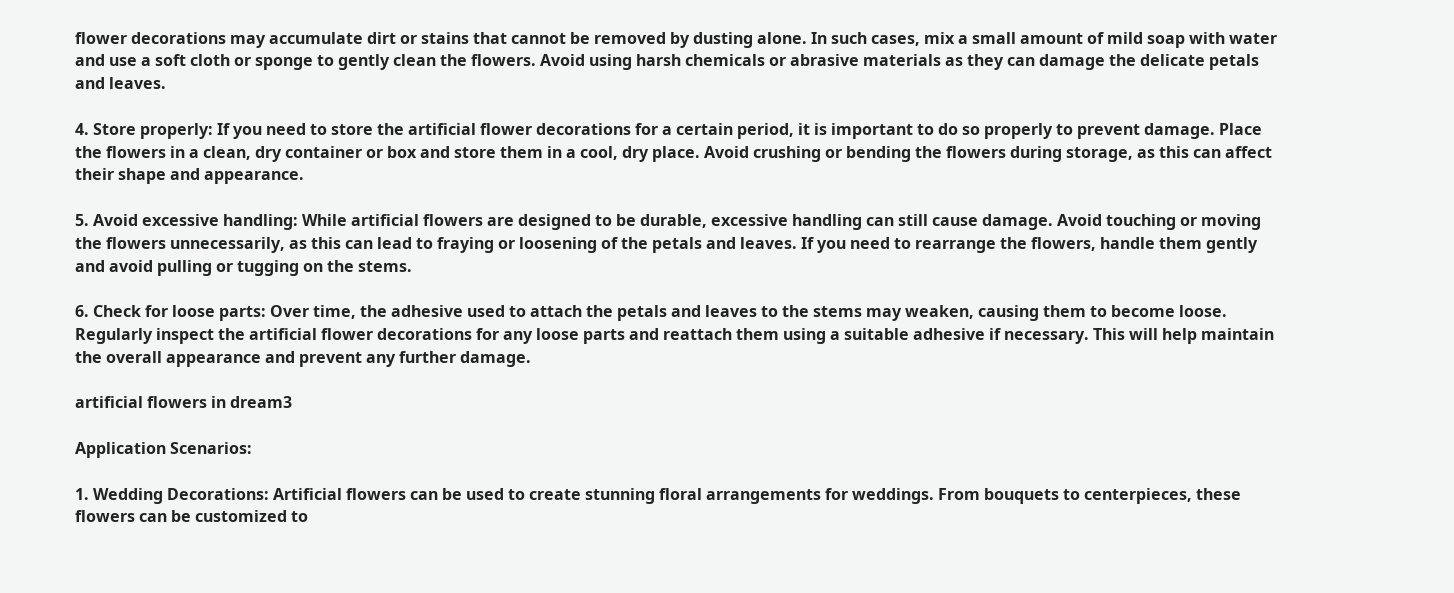flower decorations may accumulate dirt or stains that cannot be removed by dusting alone. In such cases, mix a small amount of mild soap with water and use a soft cloth or sponge to gently clean the flowers. Avoid using harsh chemicals or abrasive materials as they can damage the delicate petals and leaves.

4. Store properly: If you need to store the artificial flower decorations for a certain period, it is important to do so properly to prevent damage. Place the flowers in a clean, dry container or box and store them in a cool, dry place. Avoid crushing or bending the flowers during storage, as this can affect their shape and appearance.

5. Avoid excessive handling: While artificial flowers are designed to be durable, excessive handling can still cause damage. Avoid touching or moving the flowers unnecessarily, as this can lead to fraying or loosening of the petals and leaves. If you need to rearrange the flowers, handle them gently and avoid pulling or tugging on the stems.

6. Check for loose parts: Over time, the adhesive used to attach the petals and leaves to the stems may weaken, causing them to become loose. Regularly inspect the artificial flower decorations for any loose parts and reattach them using a suitable adhesive if necessary. This will help maintain the overall appearance and prevent any further damage.

artificial flowers in dream3

Application Scenarios:

1. Wedding Decorations: Artificial flowers can be used to create stunning floral arrangements for weddings. From bouquets to centerpieces, these flowers can be customized to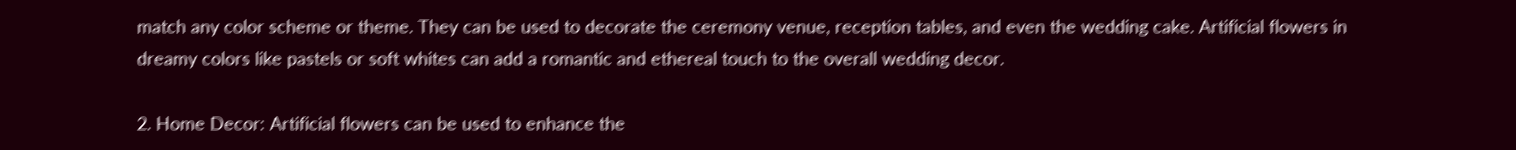match any color scheme or theme. They can be used to decorate the ceremony venue, reception tables, and even the wedding cake. Artificial flowers in dreamy colors like pastels or soft whites can add a romantic and ethereal touch to the overall wedding decor.

2. Home Decor: Artificial flowers can be used to enhance the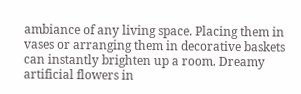ambiance of any living space. Placing them in vases or arranging them in decorative baskets can instantly brighten up a room. Dreamy artificial flowers in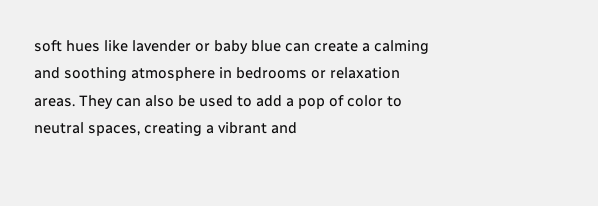soft hues like lavender or baby blue can create a calming and soothing atmosphere in bedrooms or relaxation areas. They can also be used to add a pop of color to neutral spaces, creating a vibrant and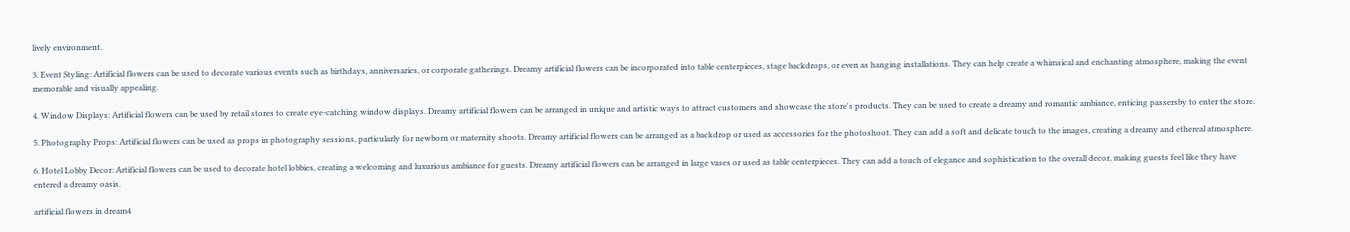lively environment.

3. Event Styling: Artificial flowers can be used to decorate various events such as birthdays, anniversaries, or corporate gatherings. Dreamy artificial flowers can be incorporated into table centerpieces, stage backdrops, or even as hanging installations. They can help create a whimsical and enchanting atmosphere, making the event memorable and visually appealing.

4. Window Displays: Artificial flowers can be used by retail stores to create eye-catching window displays. Dreamy artificial flowers can be arranged in unique and artistic ways to attract customers and showcase the store's products. They can be used to create a dreamy and romantic ambiance, enticing passersby to enter the store.

5. Photography Props: Artificial flowers can be used as props in photography sessions, particularly for newborn or maternity shoots. Dreamy artificial flowers can be arranged as a backdrop or used as accessories for the photoshoot. They can add a soft and delicate touch to the images, creating a dreamy and ethereal atmosphere.

6. Hotel Lobby Decor: Artificial flowers can be used to decorate hotel lobbies, creating a welcoming and luxurious ambiance for guests. Dreamy artificial flowers can be arranged in large vases or used as table centerpieces. They can add a touch of elegance and sophistication to the overall decor, making guests feel like they have entered a dreamy oasis.

artificial flowers in dream4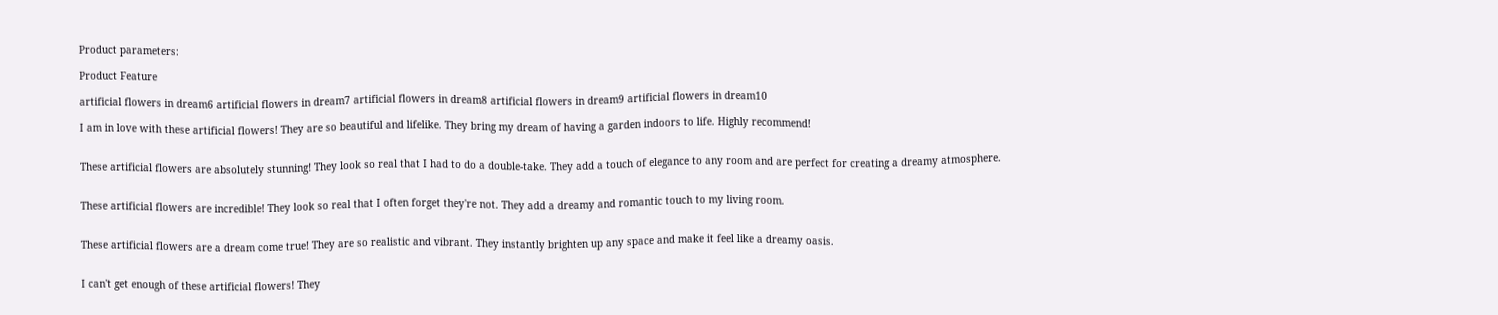Product parameters:

Product Feature

artificial flowers in dream6 artificial flowers in dream7 artificial flowers in dream8 artificial flowers in dream9 artificial flowers in dream10

I am in love with these artificial flowers! They are so beautiful and lifelike. They bring my dream of having a garden indoors to life. Highly recommend!


These artificial flowers are absolutely stunning! They look so real that I had to do a double-take. They add a touch of elegance to any room and are perfect for creating a dreamy atmosphere.


These artificial flowers are incredible! They look so real that I often forget they're not. They add a dreamy and romantic touch to my living room.


These artificial flowers are a dream come true! They are so realistic and vibrant. They instantly brighten up any space and make it feel like a dreamy oasis.


I can't get enough of these artificial flowers! They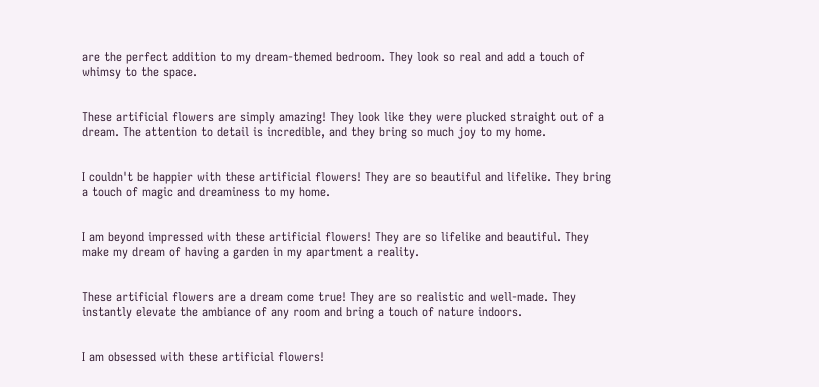are the perfect addition to my dream-themed bedroom. They look so real and add a touch of whimsy to the space.


These artificial flowers are simply amazing! They look like they were plucked straight out of a dream. The attention to detail is incredible, and they bring so much joy to my home.


I couldn't be happier with these artificial flowers! They are so beautiful and lifelike. They bring a touch of magic and dreaminess to my home.


I am beyond impressed with these artificial flowers! They are so lifelike and beautiful. They make my dream of having a garden in my apartment a reality.


These artificial flowers are a dream come true! They are so realistic and well-made. They instantly elevate the ambiance of any room and bring a touch of nature indoors.


I am obsessed with these artificial flowers!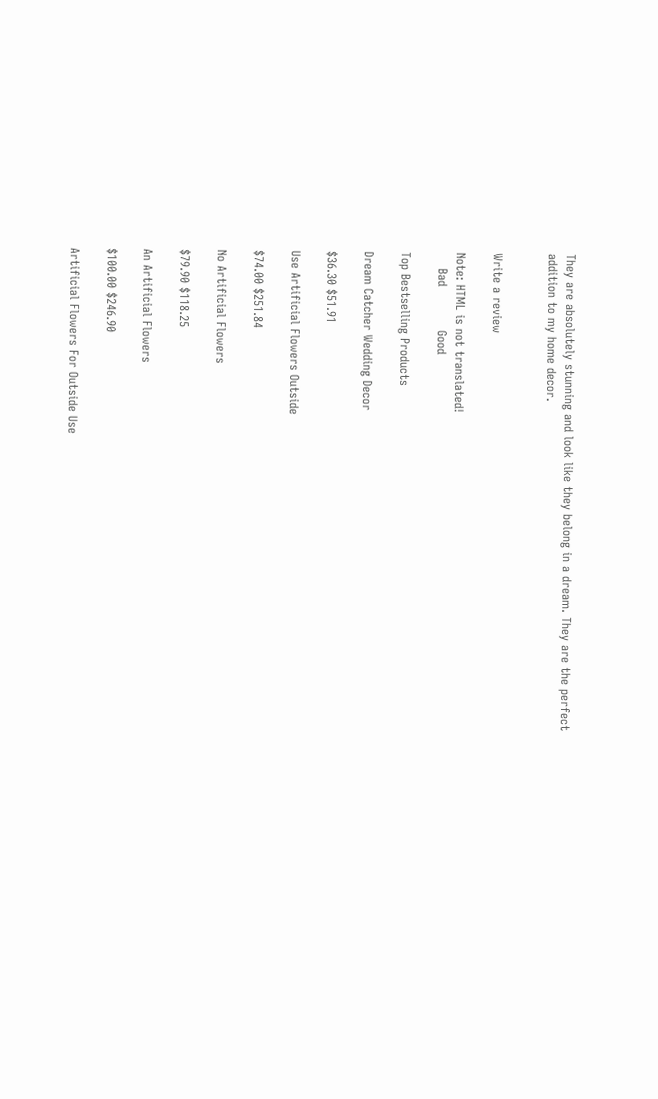They are absolutely stunning and look like they belong in a dream. They are the perfect addition to my home decor.


Write a review

Note: HTML is not translated!
    Bad           Good

Top Bestselling Products

Dream Catcher Wedding Decor

$36.30 $51.91

Use Artificial Flowers Outside

$74.00 $251.84

No Artificial Flowers

$79.90 $118.25

An Artificial Flowers

$100.00 $246.90

Artificial Flowers For Outside Use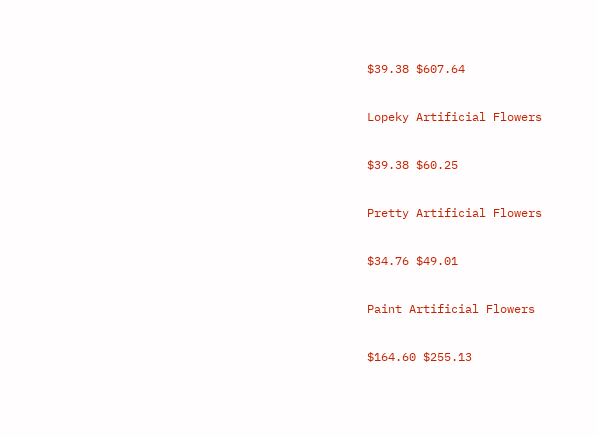$39.38 $607.64

Lopeky Artificial Flowers

$39.38 $60.25

Pretty Artificial Flowers

$34.76 $49.01

Paint Artificial Flowers

$164.60 $255.13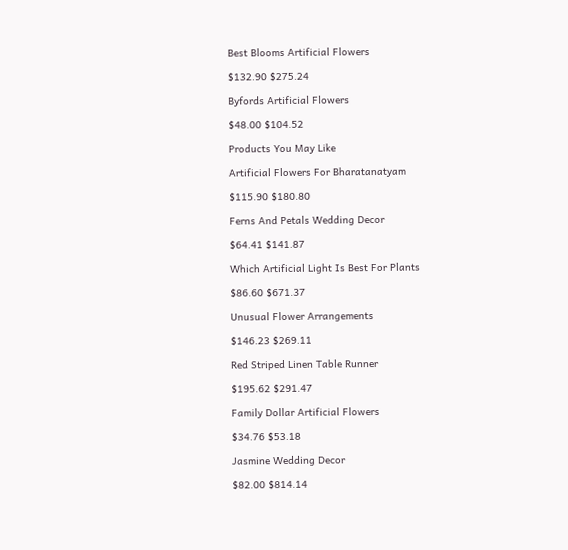Best Blooms Artificial Flowers

$132.90 $275.24

Byfords Artificial Flowers

$48.00 $104.52

Products You May Like

Artificial Flowers For Bharatanatyam

$115.90 $180.80

Ferns And Petals Wedding Decor

$64.41 $141.87

Which Artificial Light Is Best For Plants

$86.60 $671.37

Unusual Flower Arrangements

$146.23 $269.11

Red Striped Linen Table Runner

$195.62 $291.47

Family Dollar Artificial Flowers

$34.76 $53.18

Jasmine Wedding Decor

$82.00 $814.14